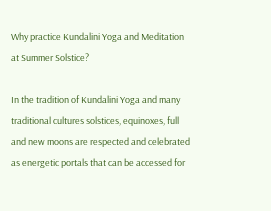Why practice Kundalini Yoga and Meditation at Summer Solstice?

In the tradition of Kundalini Yoga and many traditional cultures solstices, equinoxes, full and new moons are respected and celebrated as energetic portals that can be accessed for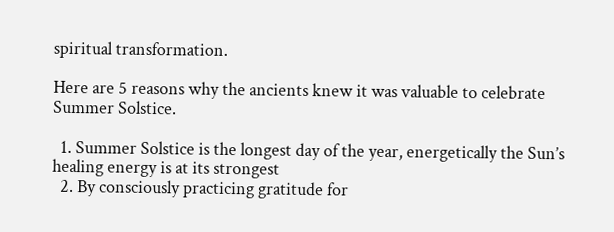spiritual transformation.

Here are 5 reasons why the ancients knew it was valuable to celebrate Summer Solstice.

  1. Summer Solstice is the longest day of the year, energetically the Sun’s healing energy is at its strongest
  2. By consciously practicing gratitude for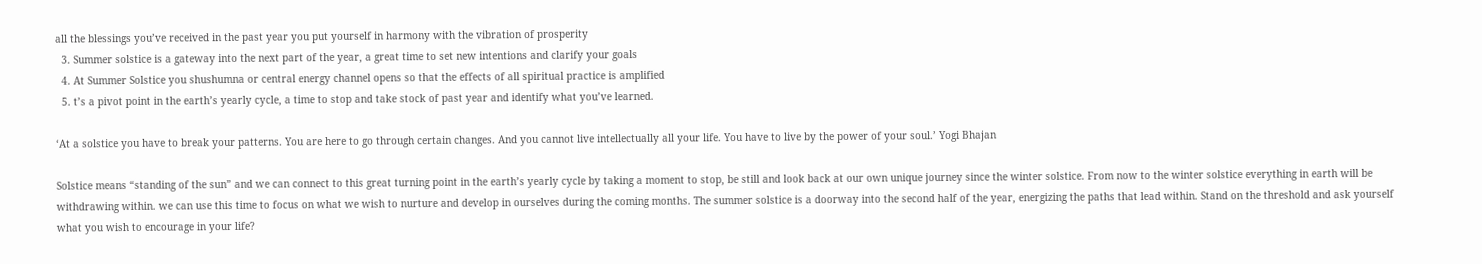all the blessings you’ve received in the past year you put yourself in harmony with the vibration of prosperity
  3. Summer solstice is a gateway into the next part of the year, a great time to set new intentions and clarify your goals
  4. At Summer Solstice you shushumna or central energy channel opens so that the effects of all spiritual practice is amplified
  5. t’s a pivot point in the earth’s yearly cycle, a time to stop and take stock of past year and identify what you’ve learned.

‘At a solstice you have to break your patterns. You are here to go through certain changes. And you cannot live intellectually all your life. You have to live by the power of your soul.’ Yogi Bhajan

Solstice means “standing of the sun” and we can connect to this great turning point in the earth’s yearly cycle by taking a moment to stop, be still and look back at our own unique journey since the winter solstice. From now to the winter solstice everything in earth will be withdrawing within. we can use this time to focus on what we wish to nurture and develop in ourselves during the coming months. The summer solstice is a doorway into the second half of the year, energizing the paths that lead within. Stand on the threshold and ask yourself what you wish to encourage in your life?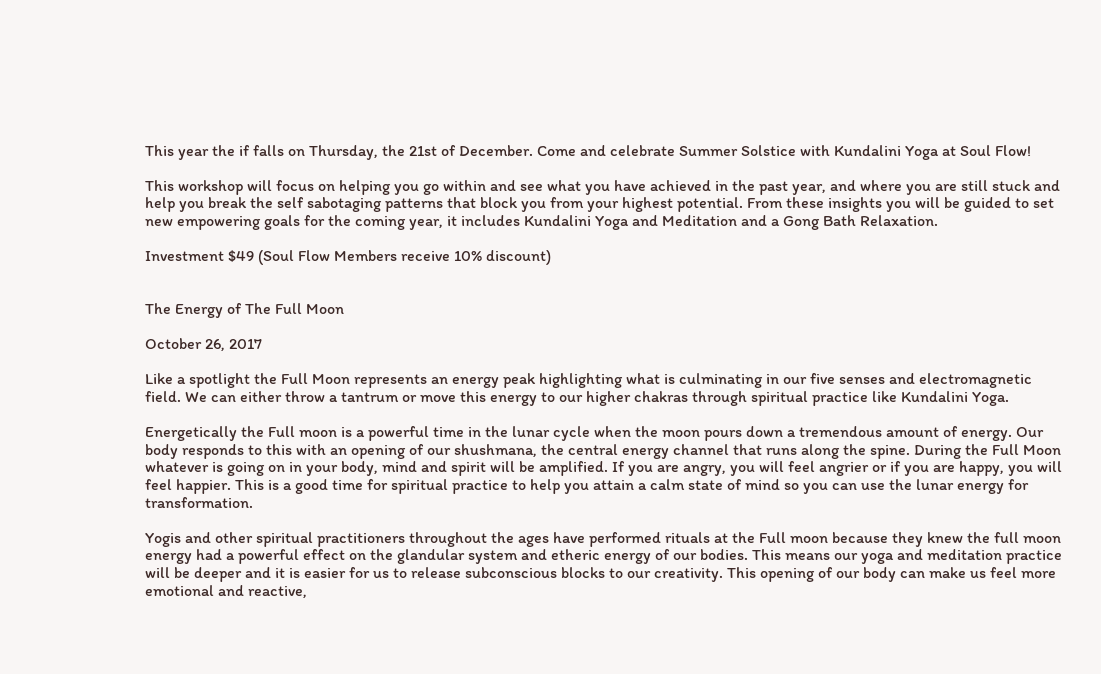This year the if falls on Thursday, the 21st of December. Come and celebrate Summer Solstice with Kundalini Yoga at Soul Flow!

This workshop will focus on helping you go within and see what you have achieved in the past year, and where you are still stuck and help you break the self sabotaging patterns that block you from your highest potential. From these insights you will be guided to set new empowering goals for the coming year, it includes Kundalini Yoga and Meditation and a Gong Bath Relaxation.

Investment $49 (Soul Flow Members receive 10% discount)


The Energy of The Full Moon

October 26, 2017

Like a spotlight the Full Moon represents an energy peak highlighting what is culminating in our five senses and electromagnetic field. We can either throw a tantrum or move this energy to our higher chakras through spiritual practice like Kundalini Yoga.

Energetically the Full moon is a powerful time in the lunar cycle when the moon pours down a tremendous amount of energy. Our body responds to this with an opening of our shushmana, the central energy channel that runs along the spine. During the Full Moon whatever is going on in your body, mind and spirit will be amplified. If you are angry, you will feel angrier or if you are happy, you will feel happier. This is a good time for spiritual practice to help you attain a calm state of mind so you can use the lunar energy for transformation.

Yogis and other spiritual practitioners throughout the ages have performed rituals at the Full moon because they knew the full moon energy had a powerful effect on the glandular system and etheric energy of our bodies. This means our yoga and meditation practice will be deeper and it is easier for us to release subconscious blocks to our creativity. This opening of our body can make us feel more emotional and reactive,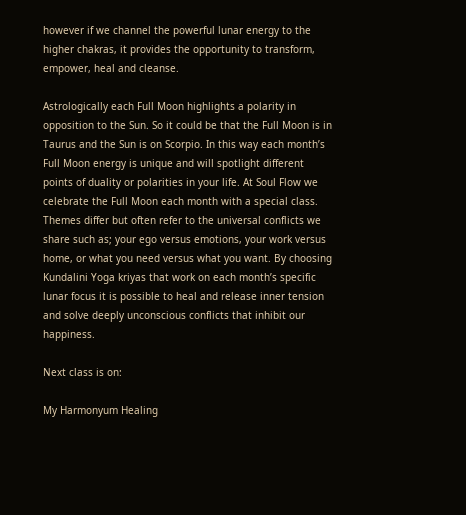however if we channel the powerful lunar energy to the higher chakras, it provides the opportunity to transform, empower, heal and cleanse.

Astrologically each Full Moon highlights a polarity in opposition to the Sun. So it could be that the Full Moon is in Taurus and the Sun is on Scorpio. In this way each month’s Full Moon energy is unique and will spotlight different points of duality or polarities in your life. At Soul Flow we celebrate the Full Moon each month with a special class. Themes differ but often refer to the universal conflicts we share such as; your ego versus emotions, your work versus home, or what you need versus what you want. By choosing Kundalini Yoga kriyas that work on each month’s specific lunar focus it is possible to heal and release inner tension and solve deeply unconscious conflicts that inhibit our happiness.

Next class is on:

My Harmonyum Healing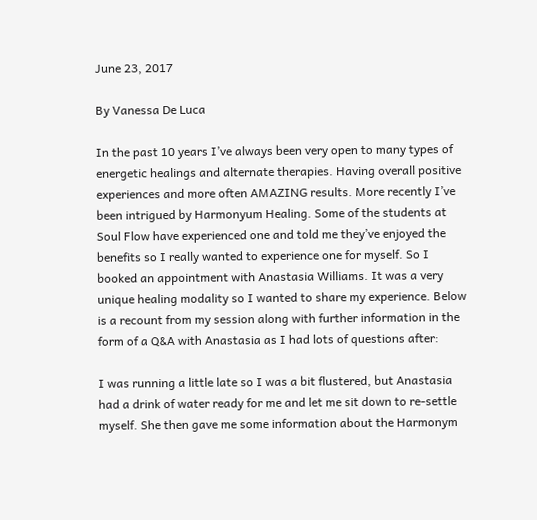June 23, 2017

By Vanessa De Luca

In the past 10 years I’ve always been very open to many types of energetic healings and alternate therapies. Having overall positive experiences and more often AMAZING results. More recently I’ve been intrigued by Harmonyum Healing. Some of the students at Soul Flow have experienced one and told me they’ve enjoyed the benefits so I really wanted to experience one for myself. So I booked an appointment with Anastasia Williams. It was a very unique healing modality so I wanted to share my experience. Below is a recount from my session along with further information in the form of a Q&A with Anastasia as I had lots of questions after:

I was running a little late so I was a bit flustered, but Anastasia had a drink of water ready for me and let me sit down to re-settle myself. She then gave me some information about the Harmonym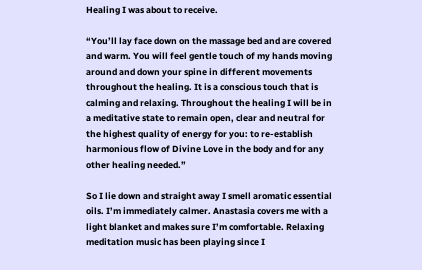Healing I was about to receive.

“You’ll lay face down on the massage bed and are covered and warm. You will feel gentle touch of my hands moving around and down your spine in different movements throughout the healing. It is a conscious touch that is calming and relaxing. Throughout the healing I will be in a meditative state to remain open, clear and neutral for the highest quality of energy for you: to re-establish harmonious flow of Divine Love in the body and for any other healing needed.”

So I lie down and straight away I smell aromatic essential oils. I’m immediately calmer. Anastasia covers me with a light blanket and makes sure I’m comfortable. Relaxing meditation music has been playing since I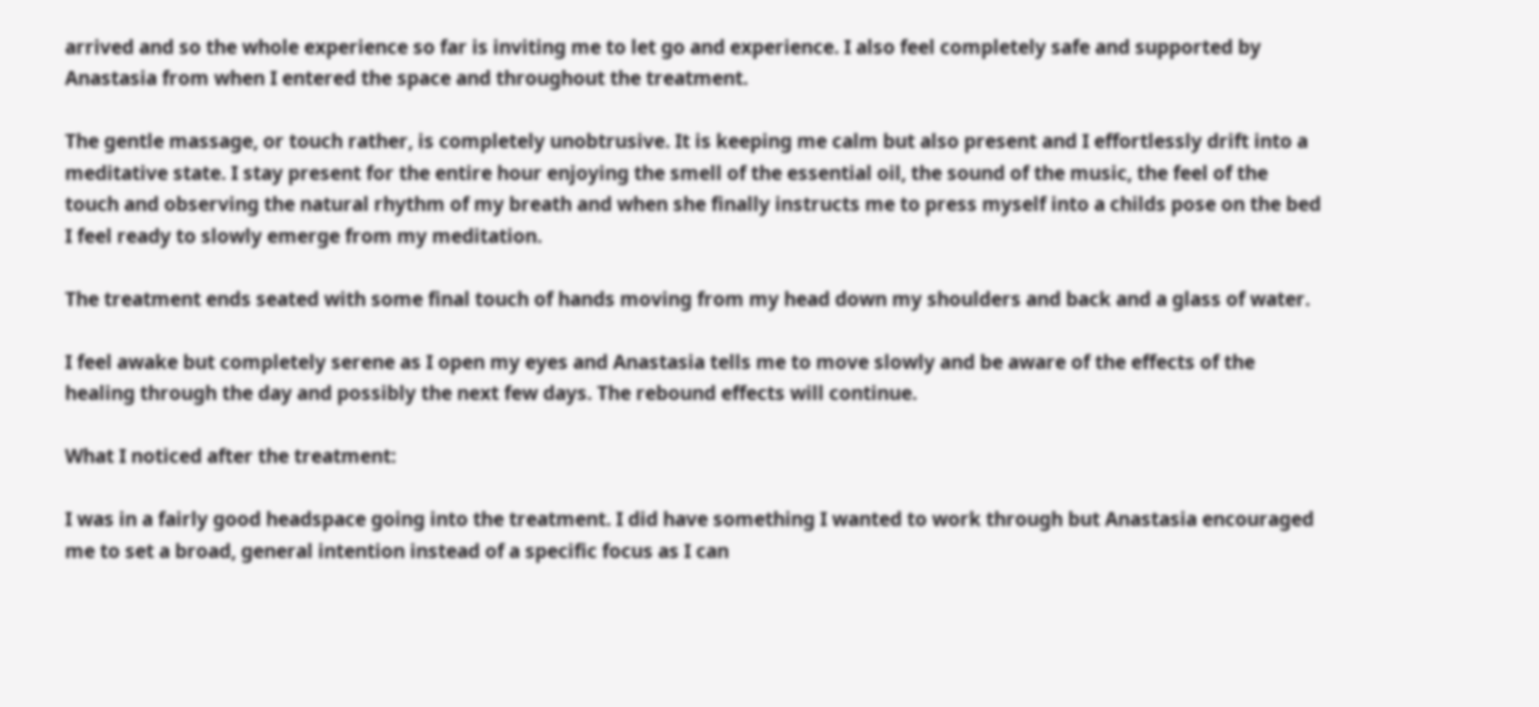arrived and so the whole experience so far is inviting me to let go and experience. I also feel completely safe and supported by Anastasia from when I entered the space and throughout the treatment.

The gentle massage, or touch rather, is completely unobtrusive. It is keeping me calm but also present and I effortlessly drift into a meditative state. I stay present for the entire hour enjoying the smell of the essential oil, the sound of the music, the feel of the touch and observing the natural rhythm of my breath and when she finally instructs me to press myself into a childs pose on the bed I feel ready to slowly emerge from my meditation.

The treatment ends seated with some final touch of hands moving from my head down my shoulders and back and a glass of water.

I feel awake but completely serene as I open my eyes and Anastasia tells me to move slowly and be aware of the effects of the healing through the day and possibly the next few days. The rebound effects will continue.

What I noticed after the treatment:

I was in a fairly good headspace going into the treatment. I did have something I wanted to work through but Anastasia encouraged me to set a broad, general intention instead of a specific focus as I can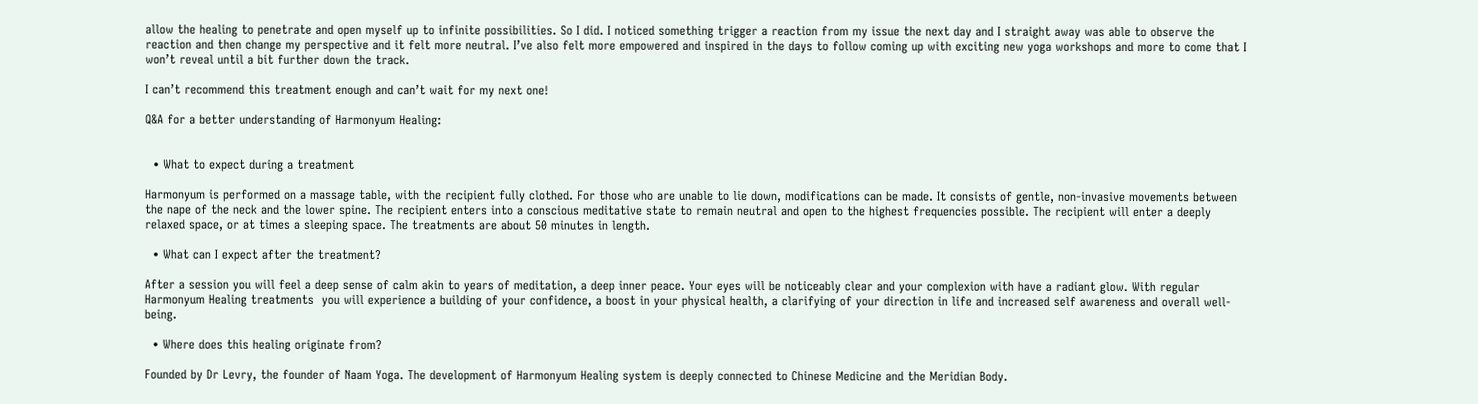allow the healing to penetrate and open myself up to infinite possibilities. So I did. I noticed something trigger a reaction from my issue the next day and I straight away was able to observe the reaction and then change my perspective and it felt more neutral. I’ve also felt more empowered and inspired in the days to follow coming up with exciting new yoga workshops and more to come that I won’t reveal until a bit further down the track.

I can’t recommend this treatment enough and can’t wait for my next one!

Q&A for a better understanding of Harmonyum Healing:


  • What to expect during a treatment

Harmonyum is performed on a massage table, with the recipient fully clothed. For those who are unable to lie down, modifications can be made. It consists of gentle, non-invasive movements between the nape of the neck and the lower spine. The recipient enters into a conscious meditative state to remain neutral and open to the highest frequencies possible. The recipient will enter a deeply relaxed space, or at times a sleeping space. The treatments are about 50 minutes in length.

  • What can I expect after the treatment?

After a session you will feel a deep sense of calm akin to years of meditation, a deep inner peace. Your eyes will be noticeably clear and your complexion with have a radiant glow. With regular Harmonyum Healing treatments  you will experience a building of your confidence, a boost in your physical health, a clarifying of your direction in life and increased self awareness and overall well-being.

  • Where does this healing originate from?

Founded by Dr Levry, the founder of Naam Yoga. The development of Harmonyum Healing system is deeply connected to Chinese Medicine and the Meridian Body.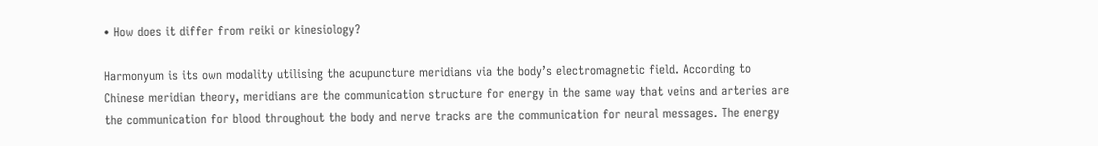• How does it differ from reiki or kinesiology?

Harmonyum is its own modality utilising the acupuncture meridians via the body’s electromagnetic field. According to Chinese meridian theory, meridians are the communication structure for energy in the same way that veins and arteries are the communication for blood throughout the body and nerve tracks are the communication for neural messages. The energy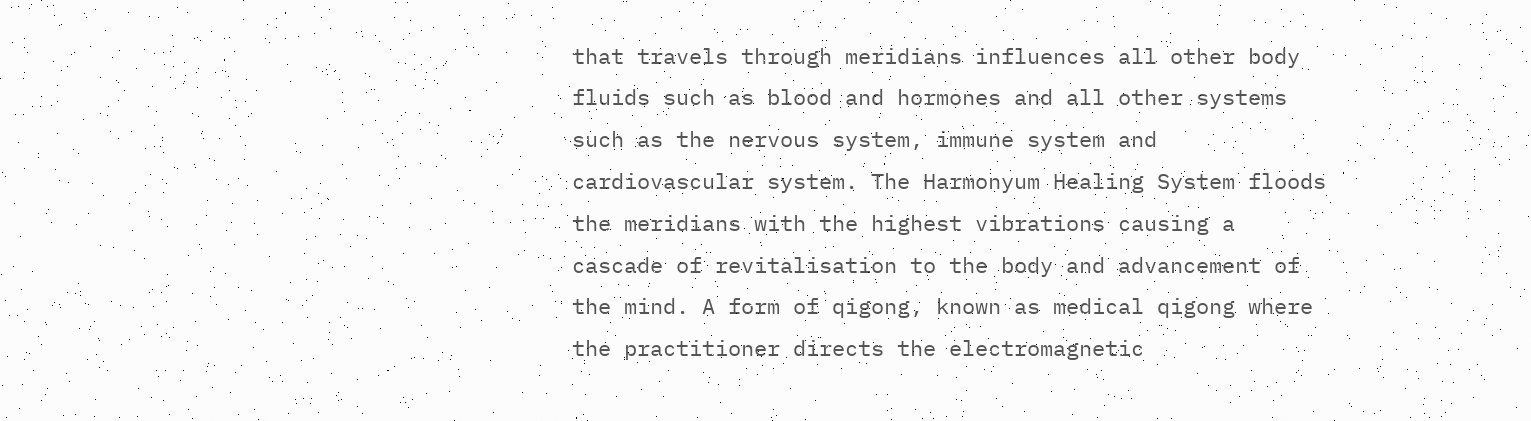that travels through meridians influences all other body fluids such as blood and hormones and all other systems such as the nervous system, immune system and cardiovascular system. The Harmonyum Healing System floods the meridians with the highest vibrations causing a cascade of revitalisation to the body and advancement of the mind. A form of qigong, known as medical qigong where the practitioner directs the electromagnetic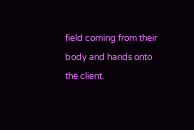field coming from their body and hands onto the client.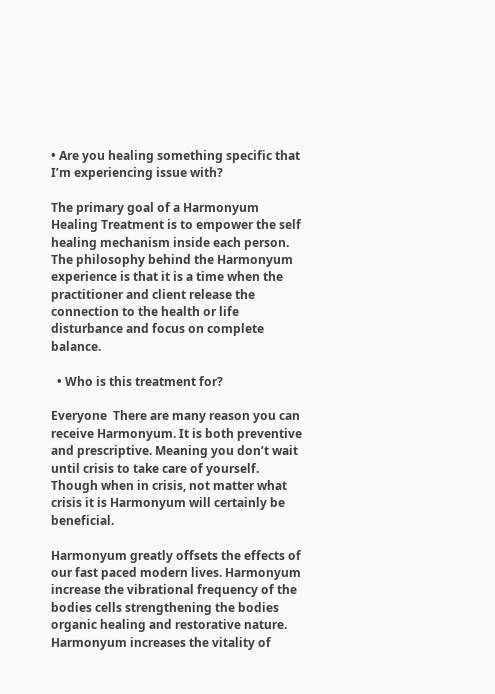• Are you healing something specific that I’m experiencing issue with?

The primary goal of a Harmonyum Healing Treatment is to empower the self healing mechanism inside each person. The philosophy behind the Harmonyum experience is that it is a time when the practitioner and client release the connection to the health or life disturbance and focus on complete balance.

  • Who is this treatment for?

Everyone  There are many reason you can receive Harmonyum. It is both preventive and prescriptive. Meaning you don’t wait until crisis to take care of yourself. Though when in crisis, not matter what crisis it is Harmonyum will certainly be beneficial.

Harmonyum greatly offsets the effects of our fast paced modern lives. Harmonyum increase the vibrational frequency of the bodies cells strengthening the bodies organic healing and restorative nature. Harmonyum increases the vitality of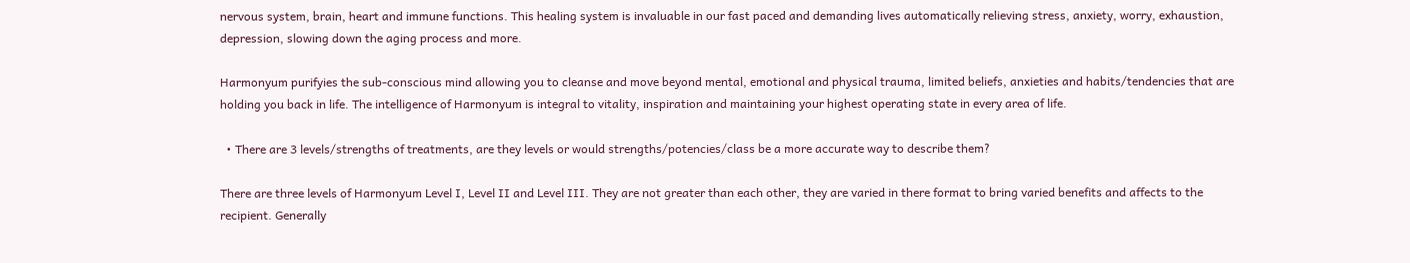nervous system, brain, heart and immune functions. This healing system is invaluable in our fast paced and demanding lives automatically relieving stress, anxiety, worry, exhaustion, depression, slowing down the aging process and more.

Harmonyum purifyies the sub-conscious mind allowing you to cleanse and move beyond mental, emotional and physical trauma, limited beliefs, anxieties and habits/tendencies that are holding you back in life. The intelligence of Harmonyum is integral to vitality, inspiration and maintaining your highest operating state in every area of life.

  • There are 3 levels/strengths of treatments, are they levels or would strengths/potencies/class be a more accurate way to describe them?

There are three levels of Harmonyum Level I, Level II and Level III. They are not greater than each other, they are varied in there format to bring varied benefits and affects to the recipient. Generally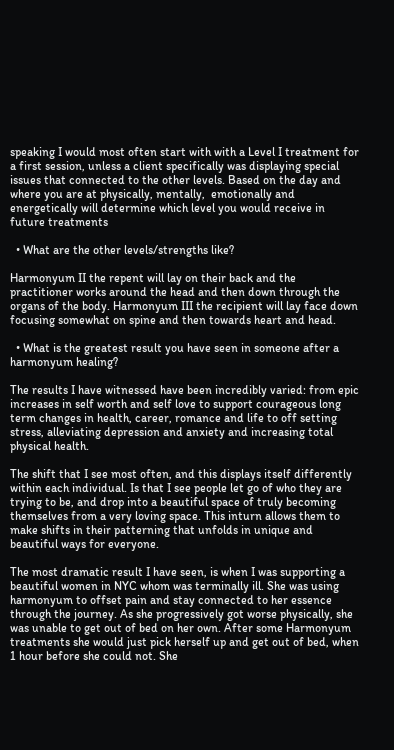speaking I would most often start with with a Level I treatment for a first session, unless a client specifically was displaying special issues that connected to the other levels. Based on the day and where you are at physically, mentally,  emotionally and energetically will determine which level you would receive in future treatments

  • What are the other levels/strengths like?

Harmonyum II the repent will lay on their back and the practitioner works around the head and then down through the organs of the body. Harmonyum III the recipient will lay face down focusing somewhat on spine and then towards heart and head.

  • What is the greatest result you have seen in someone after a harmonyum healing?

The results I have witnessed have been incredibly varied: from epic increases in self worth and self love to support courageous long term changes in health, career, romance and life to off setting stress, alleviating depression and anxiety and increasing total physical health.

The shift that I see most often, and this displays itself differently within each individual. Is that I see people let go of who they are trying to be, and drop into a beautiful space of truly becoming themselves from a very loving space. This inturn allows them to make shifts in their patterning that unfolds in unique and beautiful ways for everyone.

The most dramatic result I have seen, is when I was supporting a beautiful women in NYC whom was terminally ill. She was using harmonyum to offset pain and stay connected to her essence  through the journey. As she progressively got worse physically, she was unable to get out of bed on her own. After some Harmonyum treatments she would just pick herself up and get out of bed, when 1 hour before she could not. She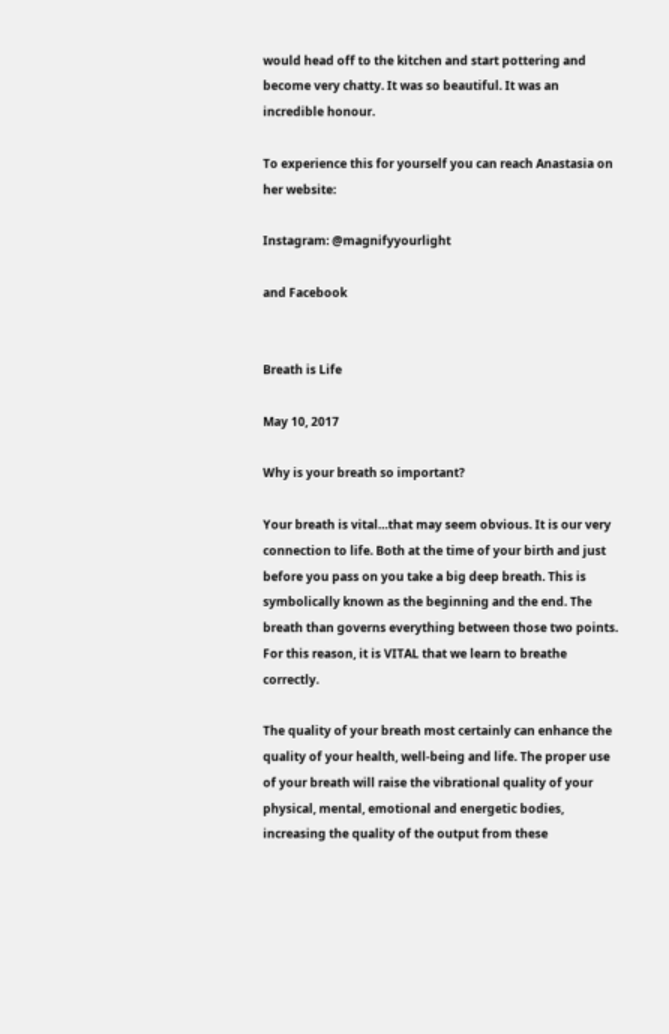would head off to the kitchen and start pottering and become very chatty. It was so beautiful. It was an incredible honour.

To experience this for yourself you can reach Anastasia on her website:

Instagram: @magnifyyourlight

and Facebook


Breath is Life

May 10, 2017

Why is your breath so important?

Your breath is vital…that may seem obvious. It is our very connection to life. Both at the time of your birth and just before you pass on you take a big deep breath. This is symbolically known as the beginning and the end. The breath than governs everything between those two points. For this reason, it is VITAL that we learn to breathe correctly.

The quality of your breath most certainly can enhance the quality of your health, well-being and life. The proper use of your breath will raise the vibrational quality of your physical, mental, emotional and energetic bodies, increasing the quality of the output from these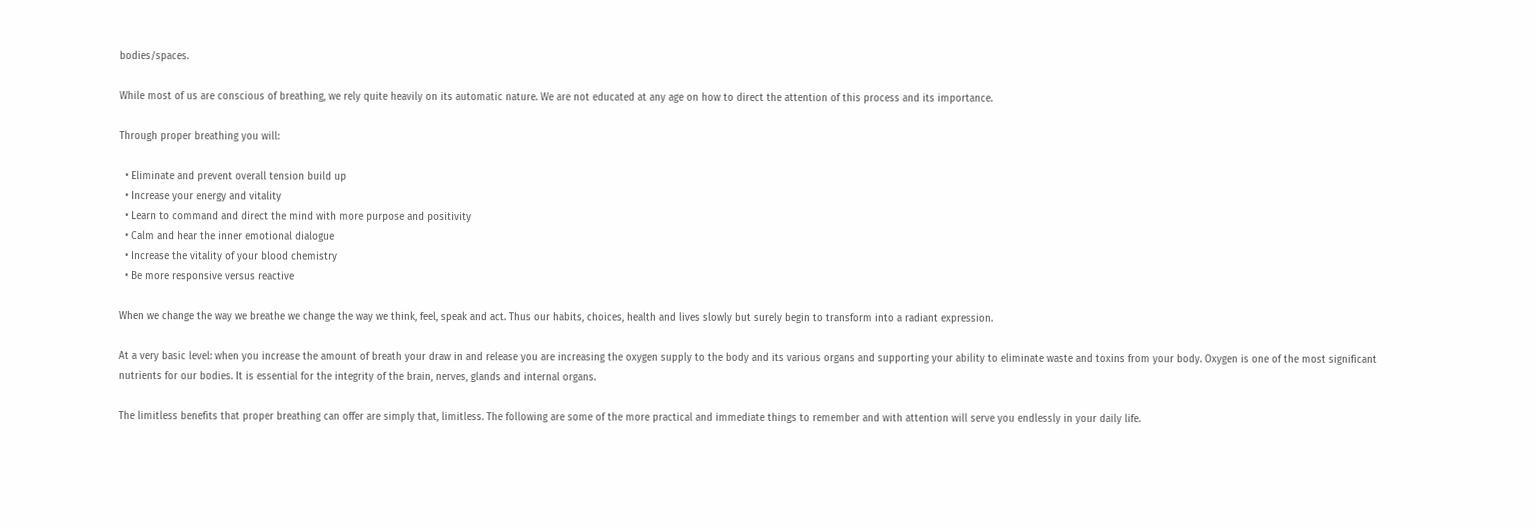bodies/spaces.

While most of us are conscious of breathing, we rely quite heavily on its automatic nature. We are not educated at any age on how to direct the attention of this process and its importance.

Through proper breathing you will:

  • Eliminate and prevent overall tension build up
  • Increase your energy and vitality
  • Learn to command and direct the mind with more purpose and positivity
  • Calm and hear the inner emotional dialogue
  • Increase the vitality of your blood chemistry
  • Be more responsive versus reactive

When we change the way we breathe we change the way we think, feel, speak and act. Thus our habits, choices, health and lives slowly but surely begin to transform into a radiant expression.

At a very basic level: when you increase the amount of breath your draw in and release you are increasing the oxygen supply to the body and its various organs and supporting your ability to eliminate waste and toxins from your body. Oxygen is one of the most significant nutrients for our bodies. It is essential for the integrity of the brain, nerves, glands and internal organs.

The limitless benefits that proper breathing can offer are simply that, limitless. The following are some of the more practical and immediate things to remember and with attention will serve you endlessly in your daily life.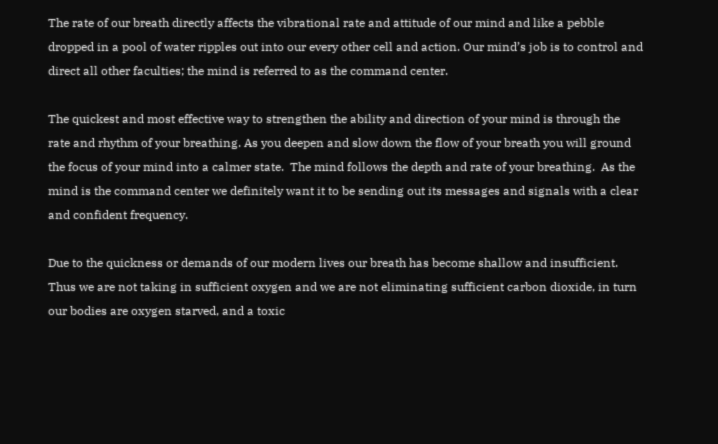The rate of our breath directly affects the vibrational rate and attitude of our mind and like a pebble dropped in a pool of water ripples out into our every other cell and action. Our mind’s job is to control and direct all other faculties; the mind is referred to as the command center.

The quickest and most effective way to strengthen the ability and direction of your mind is through the rate and rhythm of your breathing. As you deepen and slow down the flow of your breath you will ground the focus of your mind into a calmer state.  The mind follows the depth and rate of your breathing.  As the mind is the command center we definitely want it to be sending out its messages and signals with a clear and confident frequency.

Due to the quickness or demands of our modern lives our breath has become shallow and insufficient. Thus we are not taking in sufficient oxygen and we are not eliminating sufficient carbon dioxide, in turn our bodies are oxygen starved, and a toxic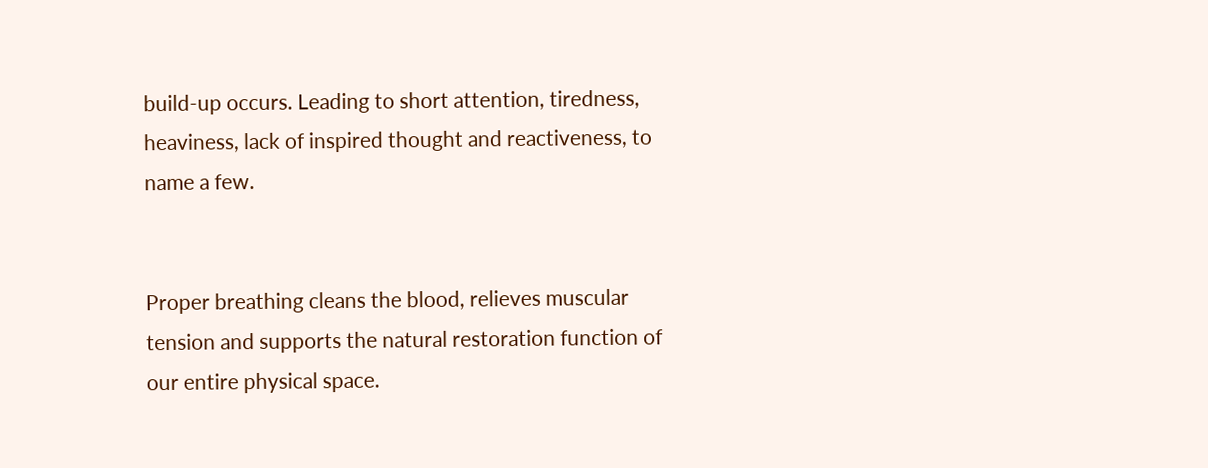build-up occurs. Leading to short attention, tiredness, heaviness, lack of inspired thought and reactiveness, to name a few.


Proper breathing cleans the blood, relieves muscular tension and supports the natural restoration function of our entire physical space.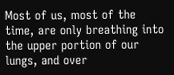Most of us, most of the time, are only breathing into the upper portion of our lungs, and over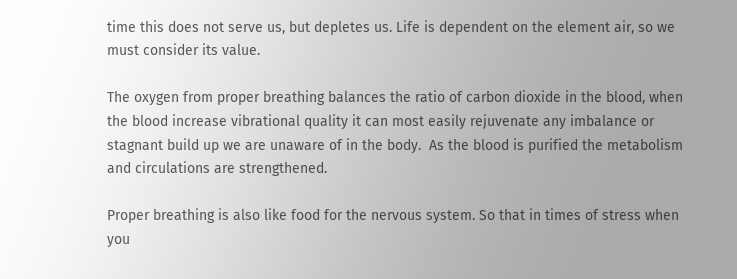time this does not serve us, but depletes us. Life is dependent on the element air, so we must consider its value.

The oxygen from proper breathing balances the ratio of carbon dioxide in the blood, when the blood increase vibrational quality it can most easily rejuvenate any imbalance or stagnant build up we are unaware of in the body.  As the blood is purified the metabolism and circulations are strengthened.

Proper breathing is also like food for the nervous system. So that in times of stress when you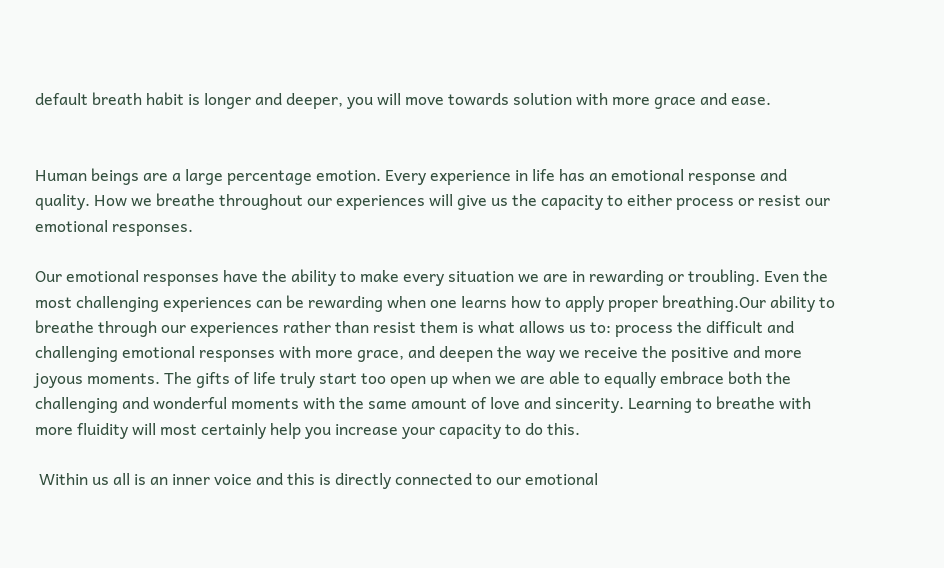default breath habit is longer and deeper, you will move towards solution with more grace and ease.


Human beings are a large percentage emotion. Every experience in life has an emotional response and quality. How we breathe throughout our experiences will give us the capacity to either process or resist our emotional responses.

Our emotional responses have the ability to make every situation we are in rewarding or troubling. Even the most challenging experiences can be rewarding when one learns how to apply proper breathing.Our ability to breathe through our experiences rather than resist them is what allows us to: process the difficult and challenging emotional responses with more grace, and deepen the way we receive the positive and more joyous moments. The gifts of life truly start too open up when we are able to equally embrace both the challenging and wonderful moments with the same amount of love and sincerity. Learning to breathe with more fluidity will most certainly help you increase your capacity to do this.

 Within us all is an inner voice and this is directly connected to our emotional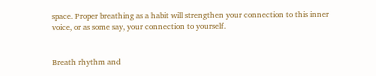space. Proper breathing as a habit will strengthen your connection to this inner voice, or as some say, your connection to yourself.


Breath rhythm and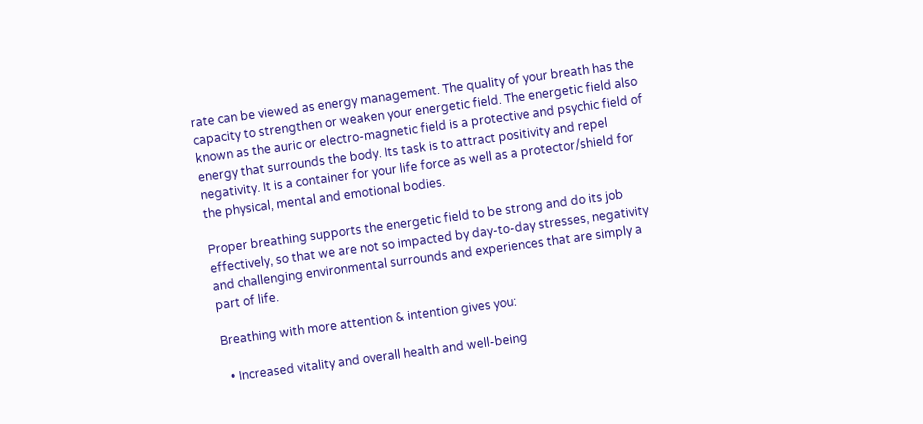rate can be viewed as energy management. The quality of your breath has the capacity to strengthen or weaken your energetic field. The energetic field also known as the auric or electro-magnetic field is a protective and psychic field of energy that surrounds the body. Its task is to attract positivity and repel negativity. It is a container for your life force as well as a protector/shield for the physical, mental and emotional bodies.

Proper breathing supports the energetic field to be strong and do its job effectively, so that we are not so impacted by day-to-day stresses, negativity and challenging environmental surrounds and experiences that are simply a part of life.

Breathing with more attention & intention gives you:

  • Increased vitality and overall health and well-being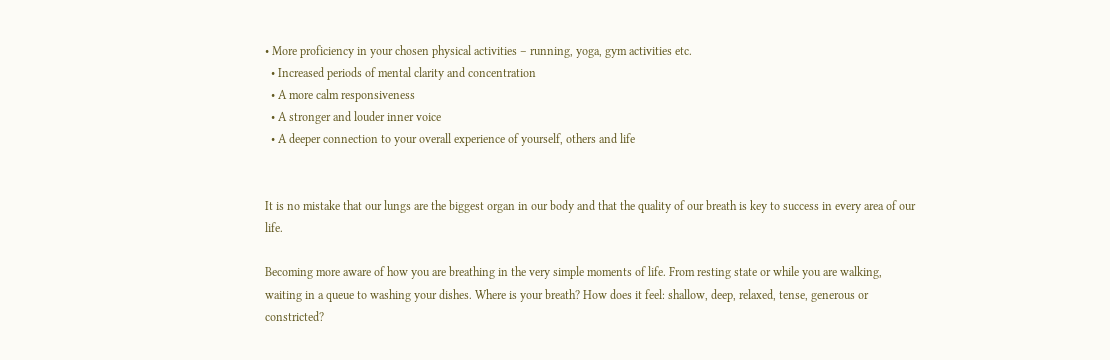• More proficiency in your chosen physical activities – running, yoga, gym activities etc.
  • Increased periods of mental clarity and concentration
  • A more calm responsiveness
  • A stronger and louder inner voice
  • A deeper connection to your overall experience of yourself, others and life


It is no mistake that our lungs are the biggest organ in our body and that the quality of our breath is key to success in every area of our life.

Becoming more aware of how you are breathing in the very simple moments of life. From resting state or while you are walking, waiting in a queue to washing your dishes. Where is your breath? How does it feel: shallow, deep, relaxed, tense, generous or constricted?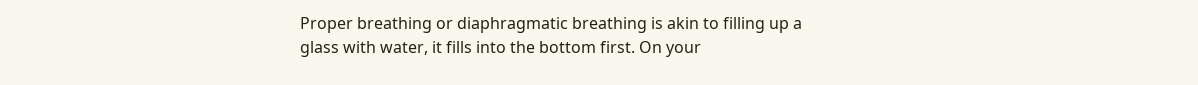Proper breathing or diaphragmatic breathing is akin to filling up a glass with water, it fills into the bottom first. On your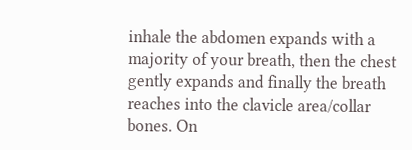inhale the abdomen expands with a majority of your breath, then the chest gently expands and finally the breath reaches into the clavicle area/collar bones. On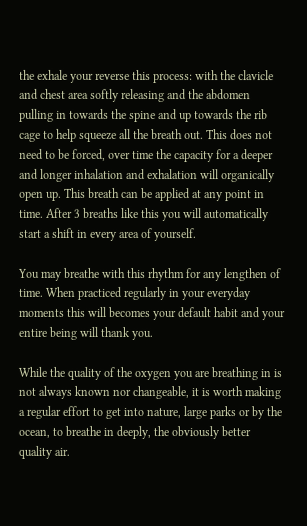the exhale your reverse this process: with the clavicle and chest area softly releasing and the abdomen pulling in towards the spine and up towards the rib cage to help squeeze all the breath out. This does not need to be forced, over time the capacity for a deeper and longer inhalation and exhalation will organically open up. This breath can be applied at any point in time. After 3 breaths like this you will automatically start a shift in every area of yourself.

You may breathe with this rhythm for any lengthen of time. When practiced regularly in your everyday moments this will becomes your default habit and your entire being will thank you.

While the quality of the oxygen you are breathing in is not always known nor changeable, it is worth making a regular effort to get into nature, large parks or by the ocean, to breathe in deeply, the obviously better quality air.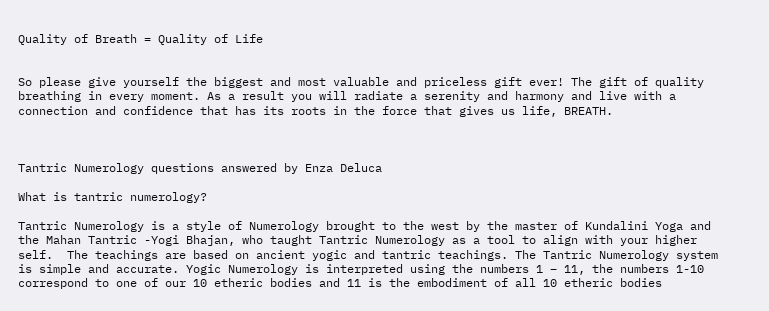Quality of Breath = Quality of Life


So please give yourself the biggest and most valuable and priceless gift ever! The gift of quality breathing in every moment. As a result you will radiate a serenity and harmony and live with a connection and confidence that has its roots in the force that gives us life, BREATH.



Tantric Numerology questions answered by Enza Deluca

What is tantric numerology?

Tantric Numerology is a style of Numerology brought to the west by the master of Kundalini Yoga and the Mahan Tantric -Yogi Bhajan, who taught Tantric Numerology as a tool to align with your higher self.  The teachings are based on ancient yogic and tantric teachings. The Tantric Numerology system is simple and accurate. Yogic Numerology is interpreted using the numbers 1 – 11, the numbers 1-10 correspond to one of our 10 etheric bodies and 11 is the embodiment of all 10 etheric bodies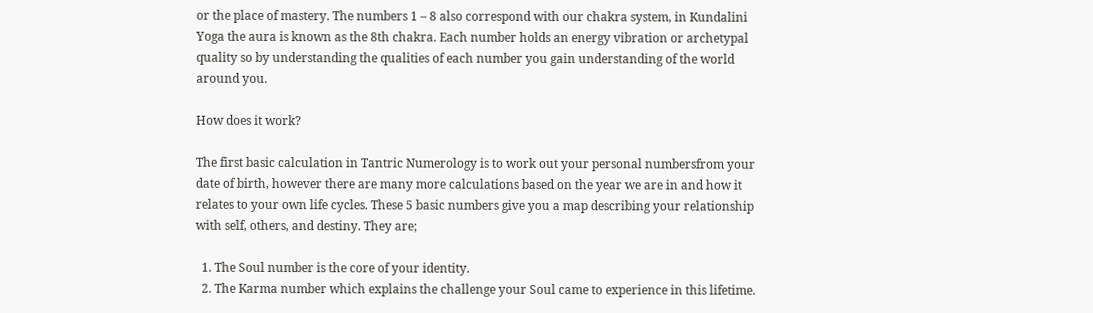or the place of mastery. The numbers 1 – 8 also correspond with our chakra system, in Kundalini Yoga the aura is known as the 8th chakra. Each number holds an energy vibration or archetypal quality so by understanding the qualities of each number you gain understanding of the world around you.

How does it work?

The first basic calculation in Tantric Numerology is to work out your personal numbersfrom your date of birth, however there are many more calculations based on the year we are in and how it relates to your own life cycles. These 5 basic numbers give you a map describing your relationship with self, others, and destiny. They are;

  1. The Soul number is the core of your identity.
  2. The Karma number which explains the challenge your Soul came to experience in this lifetime.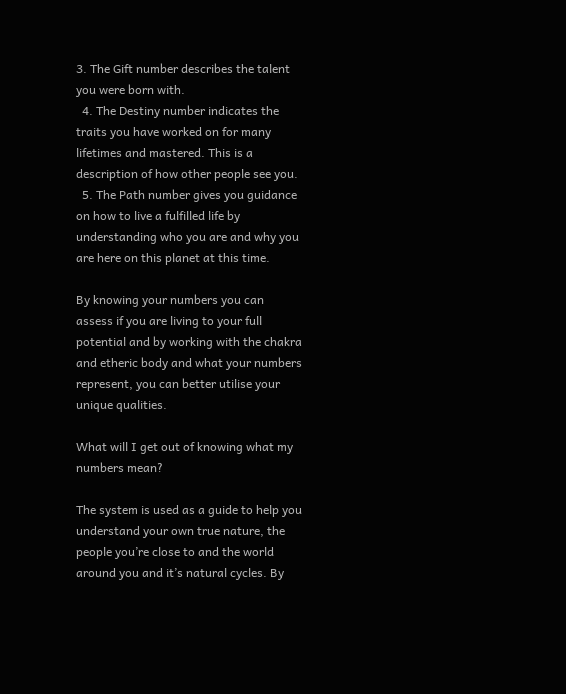3. The Gift number describes the talent you were born with.
  4. The Destiny number indicates the traits you have worked on for many lifetimes and mastered. This is a description of how other people see you.
  5. The Path number gives you guidance on how to live a fulfilled life by understanding who you are and why you are here on this planet at this time.

By knowing your numbers you can assess if you are living to your full potential and by working with the chakra and etheric body and what your numbers represent, you can better utilise your unique qualities.

What will I get out of knowing what my numbers mean?

The system is used as a guide to help you understand your own true nature, the people you’re close to and the world around you and it’s natural cycles. By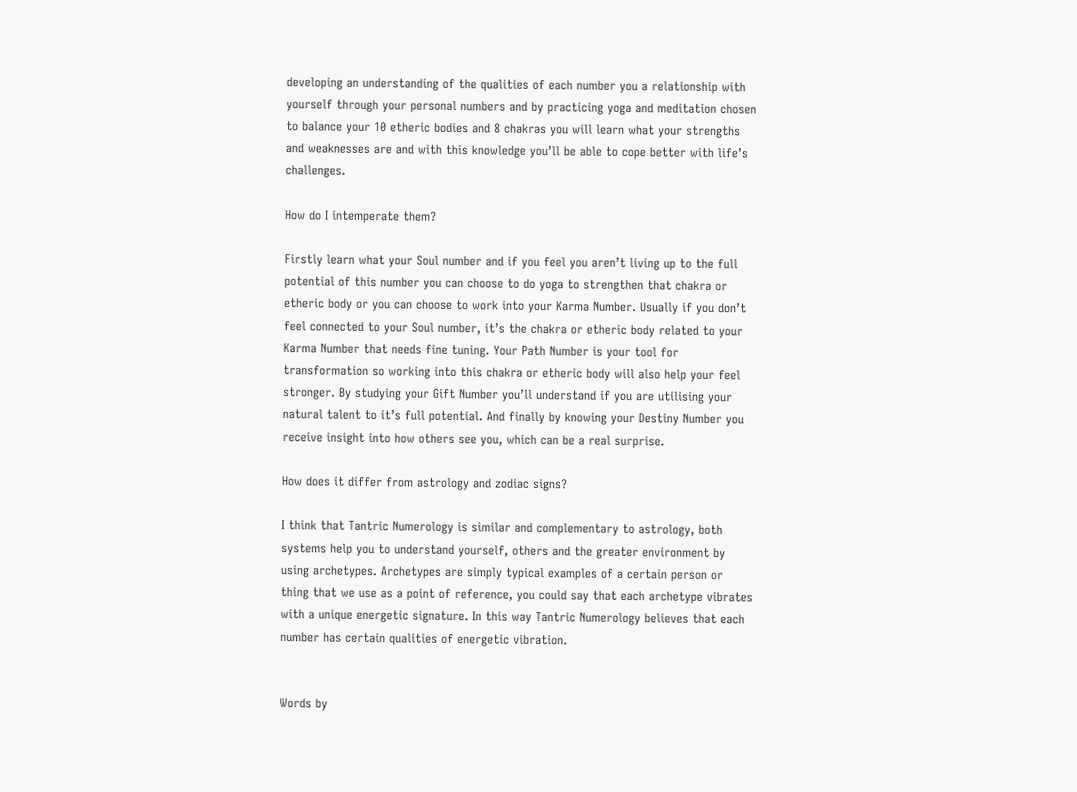developing an understanding of the qualities of each number you a relationship with yourself through your personal numbers and by practicing yoga and meditation chosen to balance your 10 etheric bodies and 8 chakras you will learn what your strengths and weaknesses are and with this knowledge you’ll be able to cope better with life’s challenges.

How do I intemperate them?

Firstly learn what your Soul number and if you feel you aren’t living up to the full potential of this number you can choose to do yoga to strengthen that chakra or etheric body or you can choose to work into your Karma Number. Usually if you don’t feel connected to your Soul number, it’s the chakra or etheric body related to your Karma Number that needs fine tuning. Your Path Number is your tool for transformation so working into this chakra or etheric body will also help your feel stronger. By studying your Gift Number you’ll understand if you are utilising your natural talent to it’s full potential. And finally by knowing your Destiny Number you receive insight into how others see you, which can be a real surprise.

How does it differ from astrology and zodiac signs?

I think that Tantric Numerology is similar and complementary to astrology, both systems help you to understand yourself, others and the greater environment by using archetypes. Archetypes are simply typical examples of a certain person or thing that we use as a point of reference, you could say that each archetype vibrates with a unique energetic signature. In this way Tantric Numerology believes that each number has certain qualities of energetic vibration.


Words by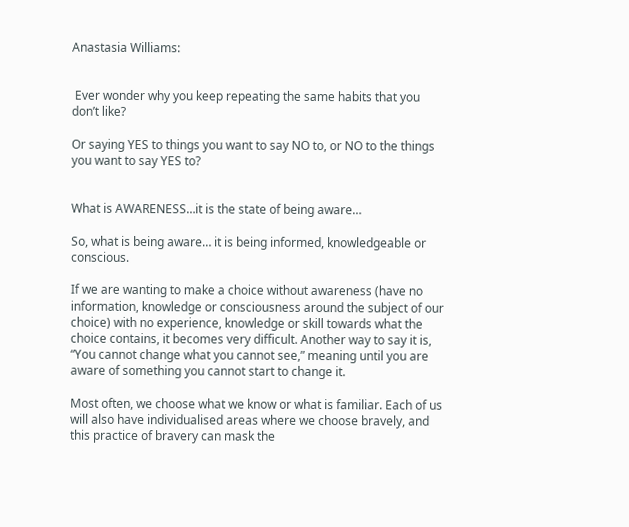Anastasia Williams:


 Ever wonder why you keep repeating the same habits that you don’t like?

Or saying YES to things you want to say NO to, or NO to the things you want to say YES to?


What is AWARENESS…it is the state of being aware…

So, what is being aware… it is being informed, knowledgeable or conscious.

If we are wanting to make a choice without awareness (have no information, knowledge or consciousness around the subject of our choice) with no experience, knowledge or skill towards what the choice contains, it becomes very difficult. Another way to say it is, “You cannot change what you cannot see,” meaning until you are aware of something you cannot start to change it.

Most often, we choose what we know or what is familiar. Each of us will also have individualised areas where we choose bravely, and this practice of bravery can mask the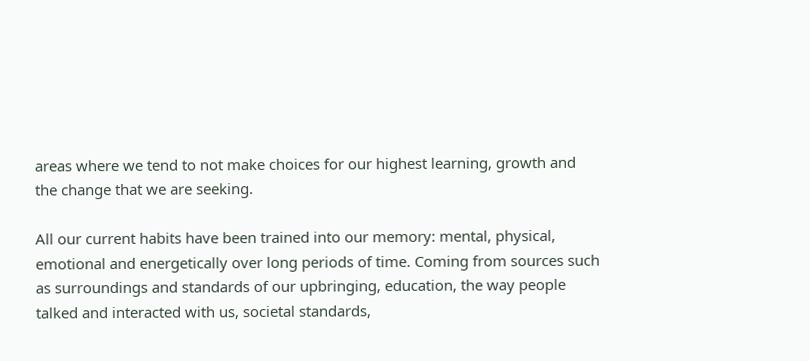areas where we tend to not make choices for our highest learning, growth and the change that we are seeking.

All our current habits have been trained into our memory: mental, physical, emotional and energetically over long periods of time. Coming from sources such as surroundings and standards of our upbringing, education, the way people talked and interacted with us, societal standards,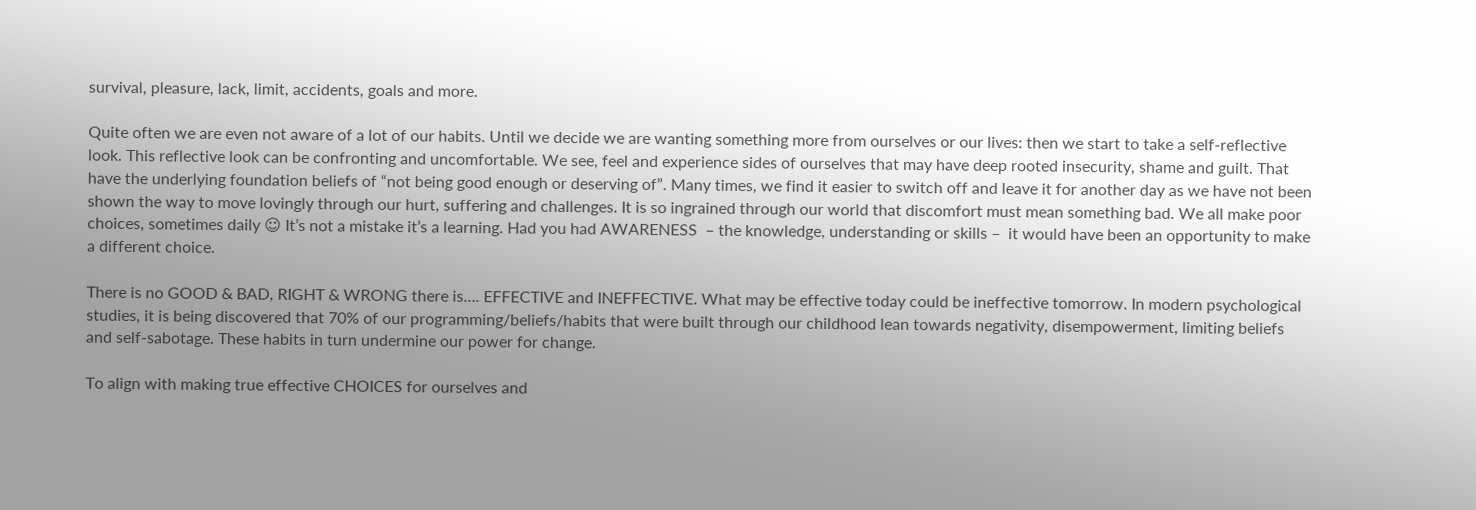survival, pleasure, lack, limit, accidents, goals and more.

Quite often we are even not aware of a lot of our habits. Until we decide we are wanting something more from ourselves or our lives: then we start to take a self-reflective look. This reflective look can be confronting and uncomfortable. We see, feel and experience sides of ourselves that may have deep rooted insecurity, shame and guilt. That have the underlying foundation beliefs of “not being good enough or deserving of”. Many times, we find it easier to switch off and leave it for another day as we have not been shown the way to move lovingly through our hurt, suffering and challenges. It is so ingrained through our world that discomfort must mean something bad. We all make poor choices, sometimes daily ☺ It’s not a mistake it’s a learning. Had you had AWARENESS  – the knowledge, understanding or skills –  it would have been an opportunity to make a different choice.

There is no GOOD & BAD, RIGHT & WRONG there is…. EFFECTIVE and INEFFECTIVE. What may be effective today could be ineffective tomorrow. In modern psychological studies, it is being discovered that 70% of our programming/beliefs/habits that were built through our childhood lean towards negativity, disempowerment, limiting beliefs and self-sabotage. These habits in turn undermine our power for change.

To align with making true effective CHOICES for ourselves and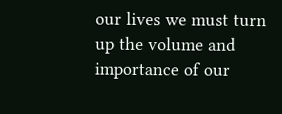our lives we must turn up the volume and importance of our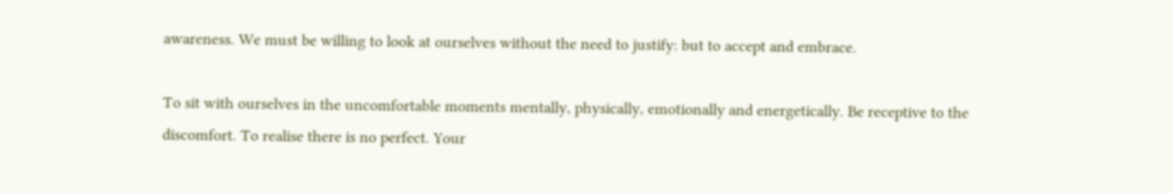awareness. We must be willing to look at ourselves without the need to justify: but to accept and embrace.

To sit with ourselves in the uncomfortable moments mentally, physically, emotionally and energetically. Be receptive to the discomfort. To realise there is no perfect. Your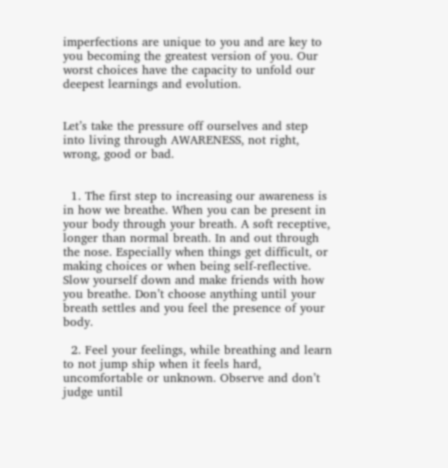imperfections are unique to you and are key to you becoming the greatest version of you. Our worst choices have the capacity to unfold our deepest learnings and evolution.


Let’s take the pressure off ourselves and step into living through AWARENESS, not right, wrong, good or bad.


  1. The first step to increasing our awareness is in how we breathe. When you can be present in your body through your breath. A soft receptive, longer than normal breath. In and out through the nose. Especially when things get difficult, or making choices or when being self-reflective. Slow yourself down and make friends with how you breathe. Don’t choose anything until your breath settles and you feel the presence of your body.

  2. Feel your feelings, while breathing and learn to not jump ship when it feels hard, uncomfortable or unknown. Observe and don’t judge until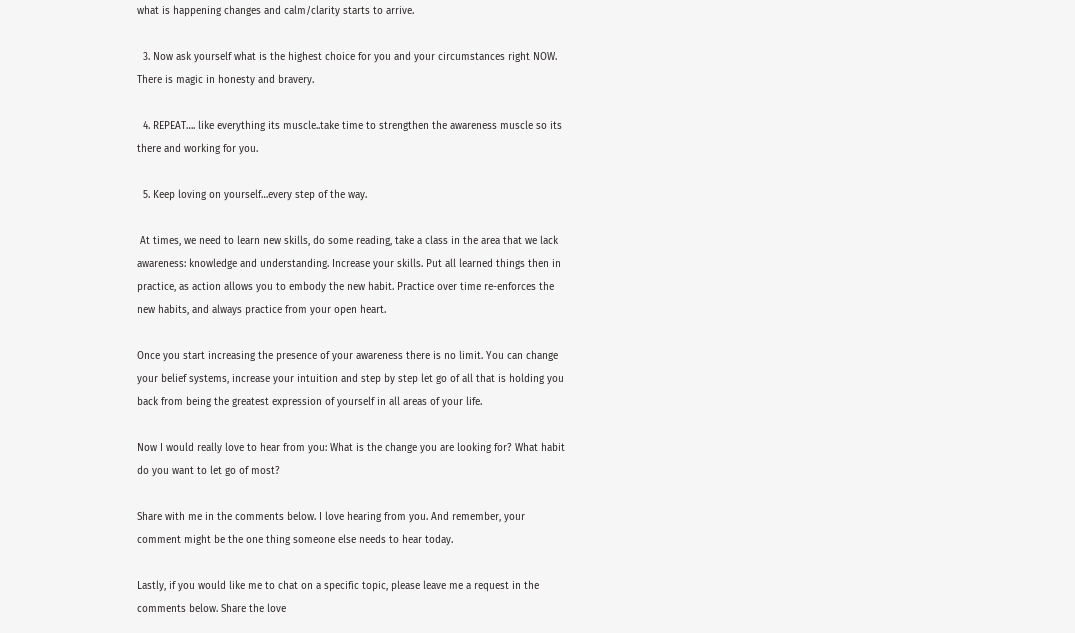what is happening changes and calm/clarity starts to arrive.

  3. Now ask yourself what is the highest choice for you and your circumstances right NOW. There is magic in honesty and bravery.

  4. REPEAT…. like everything its muscle..take time to strengthen the awareness muscle so its there and working for you.

  5. Keep loving on yourself…every step of the way.

 At times, we need to learn new skills, do some reading, take a class in the area that we lack awareness: knowledge and understanding. Increase your skills. Put all learned things then in practice, as action allows you to embody the new habit. Practice over time re-enforces the new habits, and always practice from your open heart.

Once you start increasing the presence of your awareness there is no limit. You can change your belief systems, increase your intuition and step by step let go of all that is holding you back from being the greatest expression of yourself in all areas of your life.

Now I would really love to hear from you: What is the change you are looking for? What habit do you want to let go of most?

Share with me in the comments below. I love hearing from you. And remember, your comment might be the one thing someone else needs to hear today.

Lastly, if you would like me to chat on a specific topic, please leave me a request in the comments below. Share the love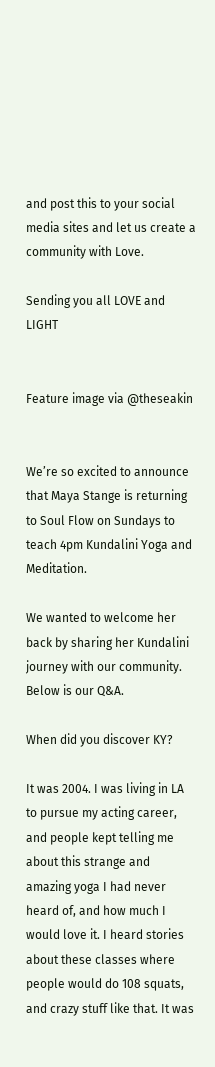and post this to your social media sites and let us create a community with Love.

Sending you all LOVE and LIGHT


Feature image via @theseakin


We’re so excited to announce that Maya Stange is returning to Soul Flow on Sundays to teach 4pm Kundalini Yoga and Meditation.

We wanted to welcome her back by sharing her Kundalini journey with our community. Below is our Q&A.

When did you discover KY?

It was 2004. I was living in LA to pursue my acting career, and people kept telling me about this strange and amazing yoga I had never heard of, and how much I would love it. I heard stories about these classes where people would do 108 squats, and crazy stuff like that. It was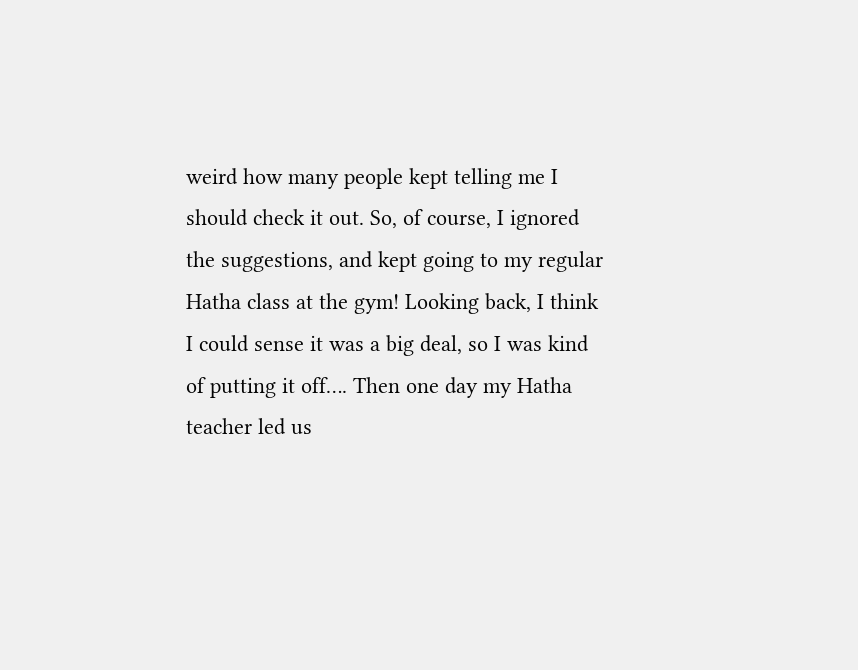weird how many people kept telling me I should check it out. So, of course, I ignored the suggestions, and kept going to my regular Hatha class at the gym! Looking back, I think I could sense it was a big deal, so I was kind of putting it off…. Then one day my Hatha teacher led us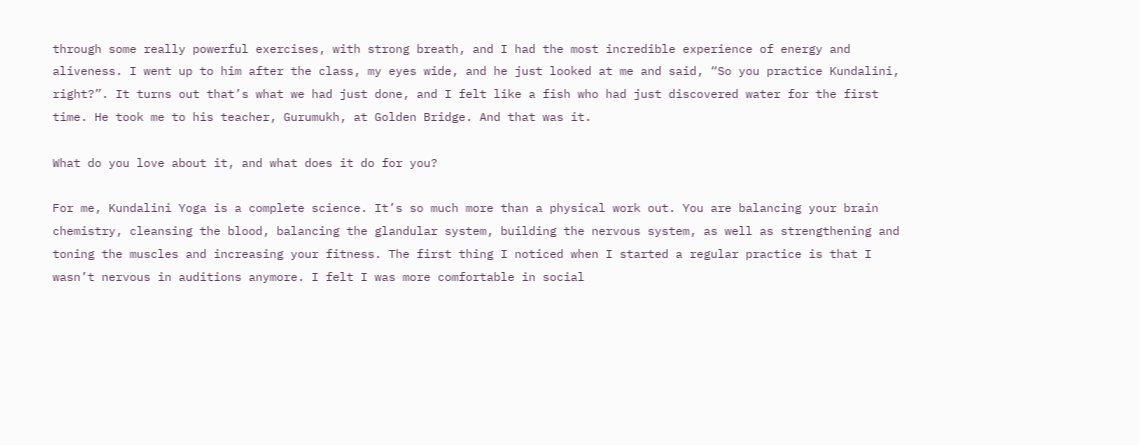through some really powerful exercises, with strong breath, and I had the most incredible experience of energy and aliveness. I went up to him after the class, my eyes wide, and he just looked at me and said, “So you practice Kundalini, right?”. It turns out that’s what we had just done, and I felt like a fish who had just discovered water for the first time. He took me to his teacher, Gurumukh, at Golden Bridge. And that was it.

What do you love about it, and what does it do for you?

For me, Kundalini Yoga is a complete science. It’s so much more than a physical work out. You are balancing your brain chemistry, cleansing the blood, balancing the glandular system, building the nervous system, as well as strengthening and toning the muscles and increasing your fitness. The first thing I noticed when I started a regular practice is that I wasn’t nervous in auditions anymore. I felt I was more comfortable in social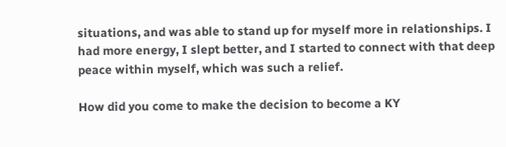situations, and was able to stand up for myself more in relationships. I had more energy, I slept better, and I started to connect with that deep peace within myself, which was such a relief.

How did you come to make the decision to become a KY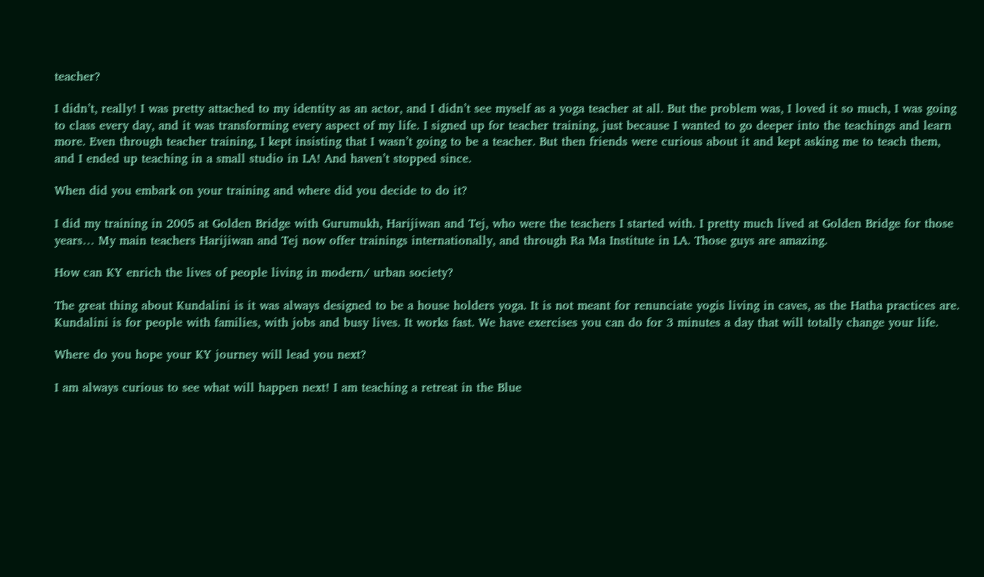teacher?

I didn’t, really! I was pretty attached to my identity as an actor, and I didn’t see myself as a yoga teacher at all. But the problem was, I loved it so much, I was going to class every day, and it was transforming every aspect of my life. I signed up for teacher training, just because I wanted to go deeper into the teachings and learn more. Even through teacher training, I kept insisting that I wasn’t going to be a teacher. But then friends were curious about it and kept asking me to teach them, and I ended up teaching in a small studio in LA! And haven’t stopped since.

When did you embark on your training and where did you decide to do it?

I did my training in 2005 at Golden Bridge with Gurumukh, Harijiwan and Tej, who were the teachers I started with. I pretty much lived at Golden Bridge for those years… My main teachers Harijiwan and Tej now offer trainings internationally, and through Ra Ma Institute in LA. Those guys are amazing.

How can KY enrich the lives of people living in modern/ urban society?

The great thing about Kundalini is it was always designed to be a house holders yoga. It is not meant for renunciate yogis living in caves, as the Hatha practices are. Kundalini is for people with families, with jobs and busy lives. It works fast. We have exercises you can do for 3 minutes a day that will totally change your life.

Where do you hope your KY journey will lead you next?

I am always curious to see what will happen next! I am teaching a retreat in the Blue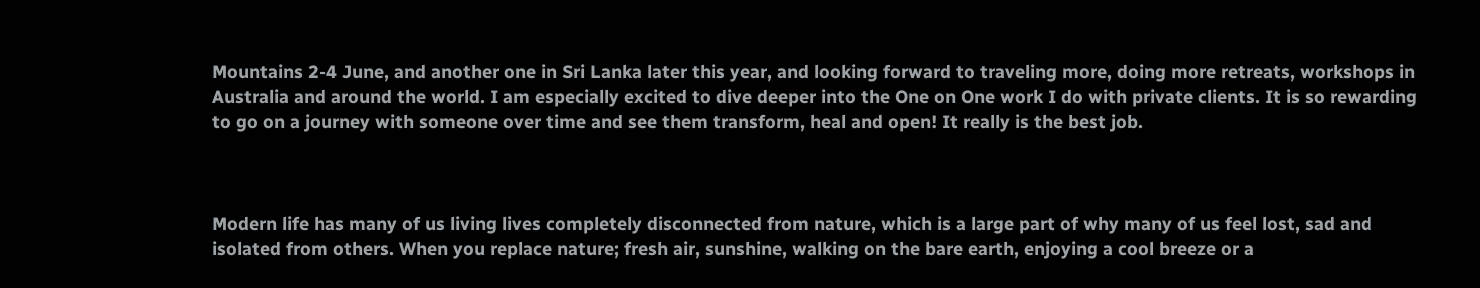Mountains 2-4 June, and another one in Sri Lanka later this year, and looking forward to traveling more, doing more retreats, workshops in Australia and around the world. I am especially excited to dive deeper into the One on One work I do with private clients. It is so rewarding to go on a journey with someone over time and see them transform, heal and open! It really is the best job.



Modern life has many of us living lives completely disconnected from nature, which is a large part of why many of us feel lost, sad and isolated from others. When you replace nature; fresh air, sunshine, walking on the bare earth, enjoying a cool breeze or a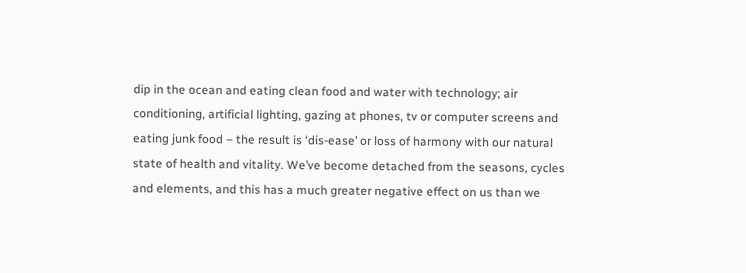dip in the ocean and eating clean food and water with technology; air conditioning, artificial lighting, gazing at phones, tv or computer screens and eating junk food – the result is ‘dis-ease’ or loss of harmony with our natural state of health and vitality. We’ve become detached from the seasons, cycles and elements, and this has a much greater negative effect on us than we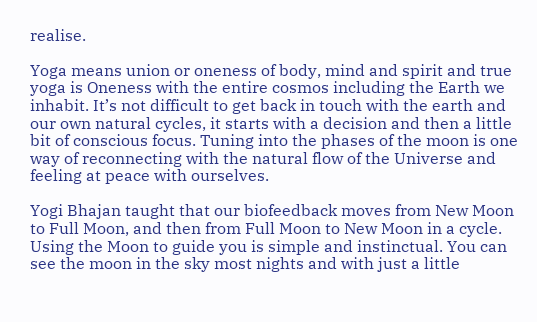realise.

Yoga means union or oneness of body, mind and spirit and true yoga is Oneness with the entire cosmos including the Earth we inhabit. It’s not difficult to get back in touch with the earth and our own natural cycles, it starts with a decision and then a little bit of conscious focus. Tuning into the phases of the moon is one way of reconnecting with the natural flow of the Universe and feeling at peace with ourselves.

Yogi Bhajan taught that our biofeedback moves from New Moon to Full Moon, and then from Full Moon to New Moon in a cycle. Using the Moon to guide you is simple and instinctual. You can see the moon in the sky most nights and with just a little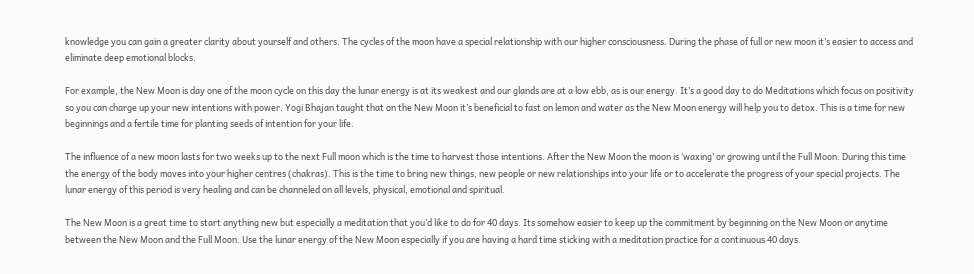knowledge you can gain a greater clarity about yourself and others. The cycles of the moon have a special relationship with our higher consciousness. During the phase of full or new moon it’s easier to access and eliminate deep emotional blocks.

For example, the New Moon is day one of the moon cycle on this day the lunar energy is at its weakest and our glands are at a low ebb, as is our energy. It’s a good day to do Meditations which focus on positivity so you can charge up your new intentions with power. Yogi Bhajan taught that on the New Moon it’s beneficial to fast on lemon and water as the New Moon energy will help you to detox. This is a time for new beginnings and a fertile time for planting seeds of intention for your life.

The influence of a new moon lasts for two weeks up to the next Full moon which is the time to harvest those intentions. After the New Moon the moon is ‘waxing’ or growing until the Full Moon. During this time the energy of the body moves into your higher centres (chakras). This is the time to bring new things, new people or new relationships into your life or to accelerate the progress of your special projects. The lunar energy of this period is very healing and can be channeled on all levels, physical, emotional and spiritual.

The New Moon is a great time to start anything new but especially a meditation that you’d like to do for 40 days. Its somehow easier to keep up the commitment by beginning on the New Moon or anytime between the New Moon and the Full Moon. Use the lunar energy of the New Moon especially if you are having a hard time sticking with a meditation practice for a continuous 40 days.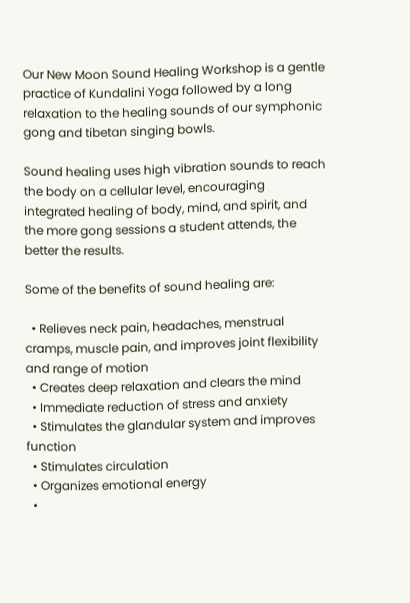Our New Moon Sound Healing Workshop is a gentle practice of Kundalini Yoga followed by a long relaxation to the healing sounds of our symphonic gong and tibetan singing bowls.

Sound healing uses high vibration sounds to reach the body on a cellular level, encouraging integrated healing of body, mind, and spirit, and the more gong sessions a student attends, the better the results.

Some of the benefits of sound healing are:

  • Relieves neck pain, headaches, menstrual cramps, muscle pain, and improves joint flexibility and range of motion
  • Creates deep relaxation and clears the mind
  • Immediate reduction of stress and anxiety
  • Stimulates the glandular system and improves function
  • Stimulates circulation
  • Organizes emotional energy
  •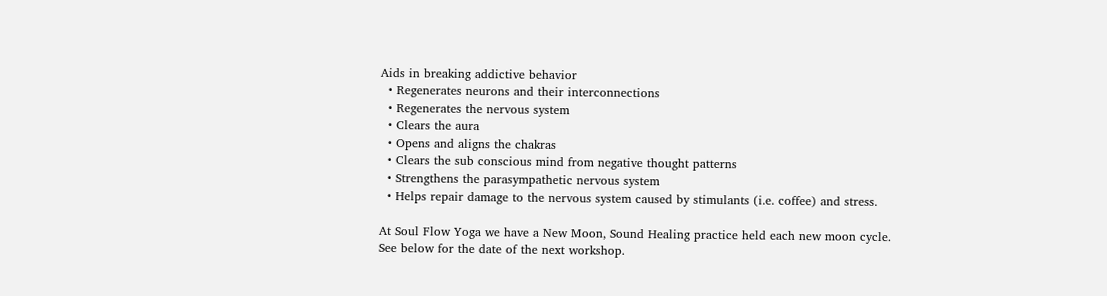Aids in breaking addictive behavior
  • Regenerates neurons and their interconnections
  • Regenerates the nervous system
  • Clears the aura
  • Opens and aligns the chakras
  • Clears the sub conscious mind from negative thought patterns
  • Strengthens the parasympathetic nervous system
  • Helps repair damage to the nervous system caused by stimulants (i.e. coffee) and stress.

At Soul Flow Yoga we have a New Moon, Sound Healing practice held each new moon cycle. See below for the date of the next workshop.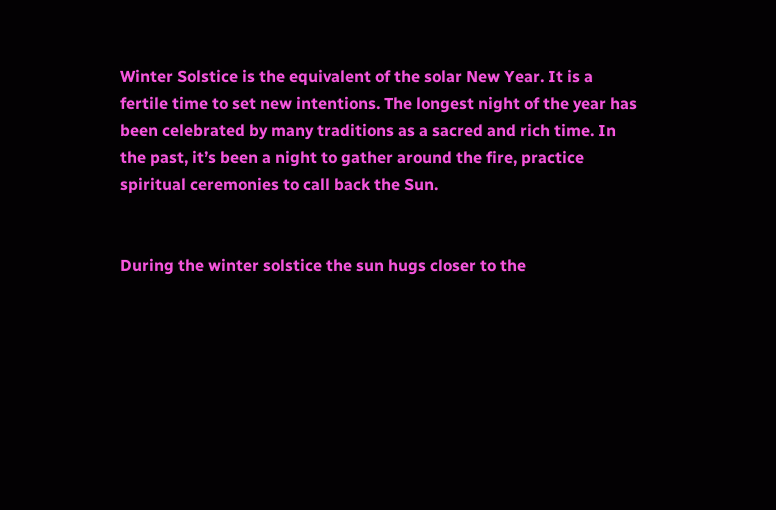Winter Solstice is the equivalent of the solar New Year. It is a fertile time to set new intentions. The longest night of the year has been celebrated by many traditions as a sacred and rich time. In the past, it’s been a night to gather around the fire, practice spiritual ceremonies to call back the Sun.


During the winter solstice the sun hugs closer to the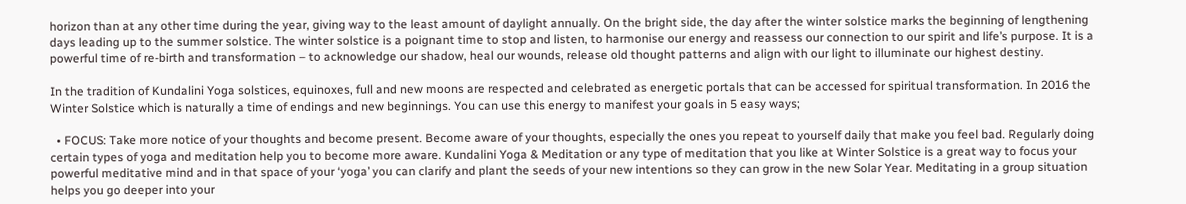horizon than at any other time during the year, giving way to the least amount of daylight annually. On the bright side, the day after the winter solstice marks the beginning of lengthening days leading up to the summer solstice. The winter solstice is a poignant time to stop and listen, to harmonise our energy and reassess our connection to our spirit and life’s purpose. It is a powerful time of re-birth and transformation – to acknowledge our shadow, heal our wounds, release old thought patterns and align with our light to illuminate our highest destiny.

In the tradition of Kundalini Yoga solstices, equinoxes, full and new moons are respected and celebrated as energetic portals that can be accessed for spiritual transformation. In 2016 the Winter Solstice which is naturally a time of endings and new beginnings. You can use this energy to manifest your goals in 5 easy ways;

  • FOCUS: Take more notice of your thoughts and become present. Become aware of your thoughts, especially the ones you repeat to yourself daily that make you feel bad. Regularly doing certain types of yoga and meditation help you to become more aware. Kundalini Yoga & Meditation or any type of meditation that you like at Winter Solstice is a great way to focus your powerful meditative mind and in that space of your ‘yoga’ you can clarify and plant the seeds of your new intentions so they can grow in the new Solar Year. Meditating in a group situation helps you go deeper into your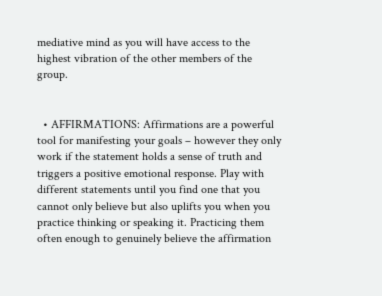mediative mind as you will have access to the highest vibration of the other members of the group.


  • AFFIRMATIONS: Affirmations are a powerful tool for manifesting your goals – however they only work if the statement holds a sense of truth and triggers a positive emotional response. Play with different statements until you find one that you cannot only believe but also uplifts you when you practice thinking or speaking it. Practicing them often enough to genuinely believe the affirmation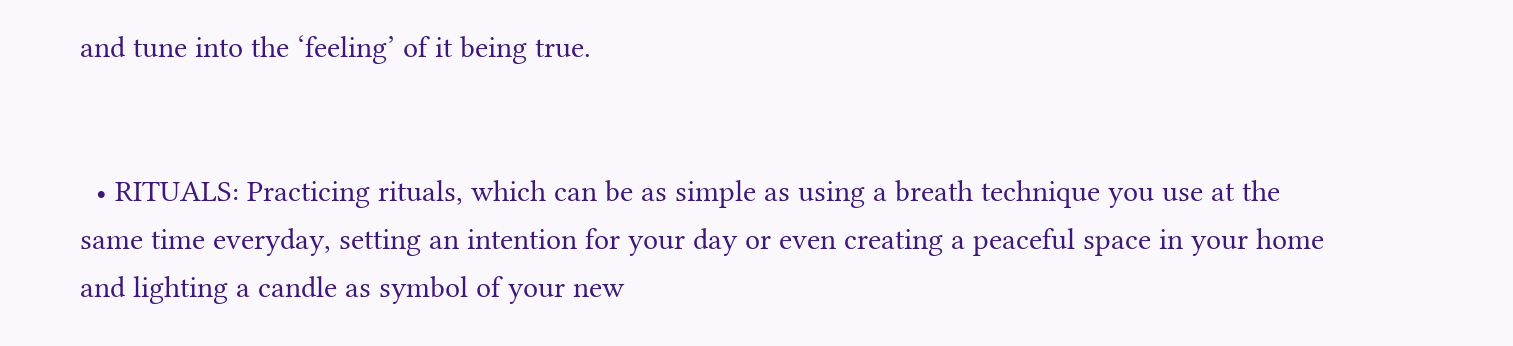and tune into the ‘feeling’ of it being true.


  • RITUALS: Practicing rituals, which can be as simple as using a breath technique you use at the same time everyday, setting an intention for your day or even creating a peaceful space in your home and lighting a candle as symbol of your new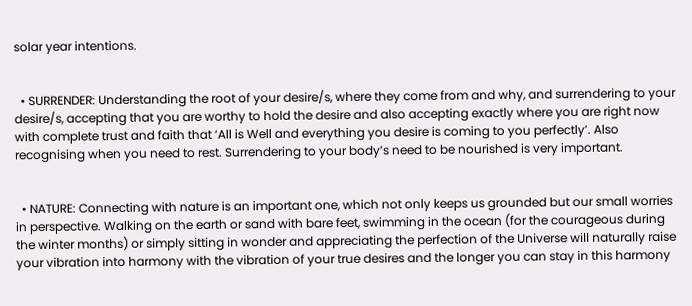solar year intentions.


  • SURRENDER: Understanding the root of your desire/s, where they come from and why, and surrendering to your desire/s, accepting that you are worthy to hold the desire and also accepting exactly where you are right now with complete trust and faith that ‘All is Well and everything you desire is coming to you perfectly’. Also recognising when you need to rest. Surrendering to your body’s need to be nourished is very important.


  • NATURE: Connecting with nature is an important one, which not only keeps us grounded but our small worries in perspective. Walking on the earth or sand with bare feet, swimming in the ocean (for the courageous during the winter months) or simply sitting in wonder and appreciating the perfection of the Universe will naturally raise your vibration into harmony with the vibration of your true desires and the longer you can stay in this harmony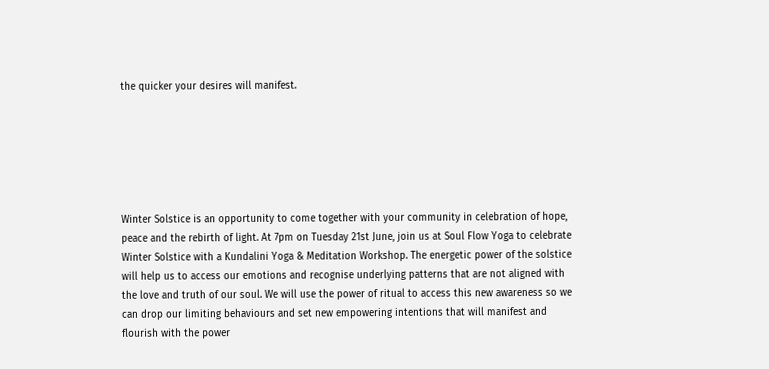the quicker your desires will manifest.






Winter Solstice is an opportunity to come together with your community in celebration of hope, peace and the rebirth of light. At 7pm on Tuesday 21st June, join us at Soul Flow Yoga to celebrate Winter Solstice with a Kundalini Yoga & Meditation Workshop. The energetic power of the solstice will help us to access our emotions and recognise underlying patterns that are not aligned with the love and truth of our soul. We will use the power of ritual to access this new awareness so we can drop our limiting behaviours and set new empowering intentions that will manifest and flourish with the power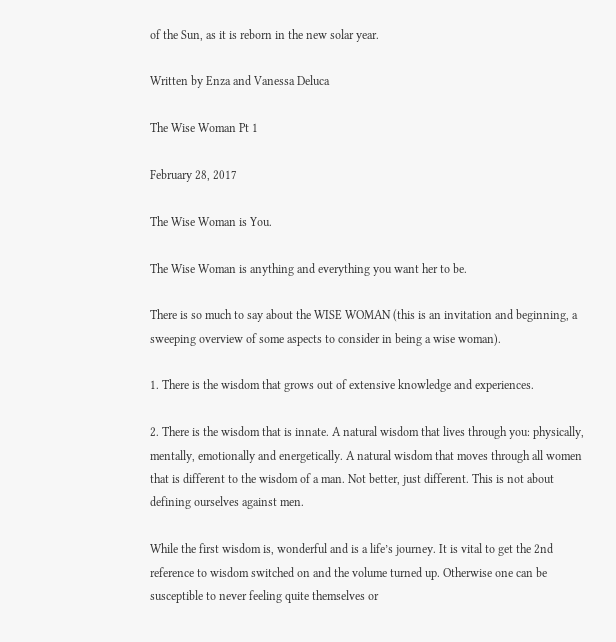of the Sun, as it is reborn in the new solar year.

Written by Enza and Vanessa Deluca

The Wise Woman Pt 1

February 28, 2017

The Wise Woman is You.

The Wise Woman is anything and everything you want her to be.

There is so much to say about the WISE WOMAN (this is an invitation and beginning, a sweeping overview of some aspects to consider in being a wise woman).

1. There is the wisdom that grows out of extensive knowledge and experiences.

2. There is the wisdom that is innate. A natural wisdom that lives through you: physically, mentally, emotionally and energetically. A natural wisdom that moves through all women that is different to the wisdom of a man. Not better, just different. This is not about defining ourselves against men.

While the first wisdom is, wonderful and is a life’s journey. It is vital to get the 2nd reference to wisdom switched on and the volume turned up. Otherwise one can be susceptible to never feeling quite themselves or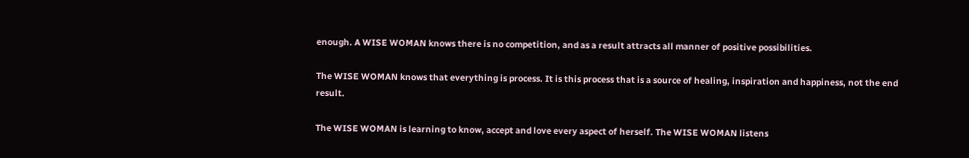enough. A WISE WOMAN knows there is no competition, and as a result attracts all manner of positive possibilities.

The WISE WOMAN knows that everything is process. It is this process that is a source of healing, inspiration and happiness, not the end result.

The WISE WOMAN is learning to know, accept and love every aspect of herself. The WISE WOMAN listens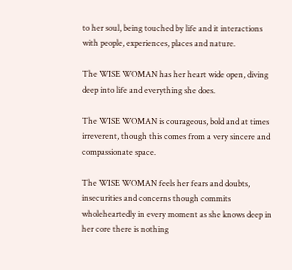to her soul, being touched by life and it interactions with people, experiences, places and nature.

The WISE WOMAN has her heart wide open, diving deep into life and everything she does.

The WISE WOMAN is courageous, bold and at times irreverent, though this comes from a very sincere and compassionate space.

The WISE WOMAN feels her fears and doubts, insecurities and concerns though commits wholeheartedly in every moment as she knows deep in her core there is nothing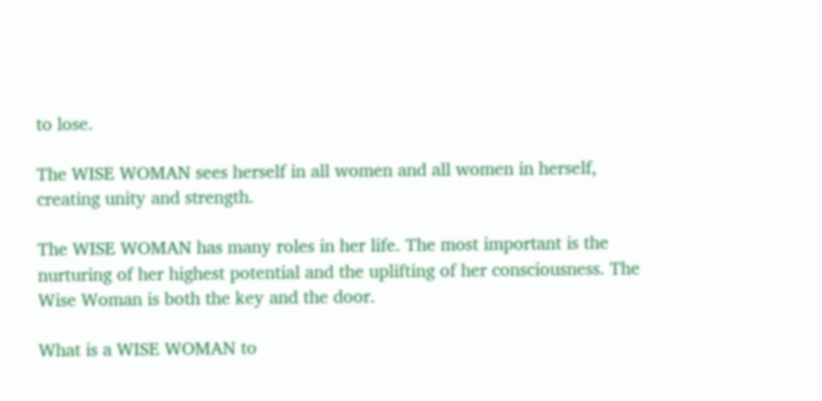to lose.

The WISE WOMAN sees herself in all women and all women in herself, creating unity and strength.

The WISE WOMAN has many roles in her life. The most important is the nurturing of her highest potential and the uplifting of her consciousness. The Wise Woman is both the key and the door.

What is a WISE WOMAN to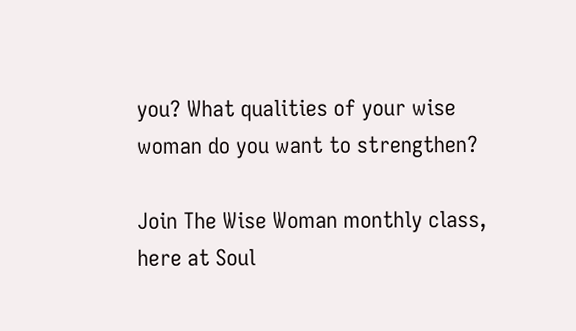you? What qualities of your wise woman do you want to strengthen?

Join The Wise Woman monthly class, here at Soul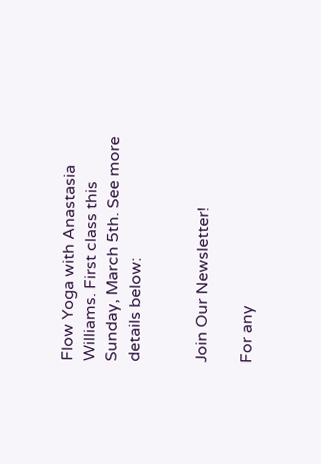Flow Yoga with Anastasia Williams. First class this Sunday, March 5th. See more details below:


Join Our Newsletter!

For any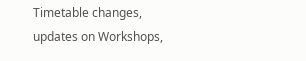Timetable changes, updates on Workshops,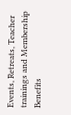Events, Retreats, Teacher trainings and Membership Benefits